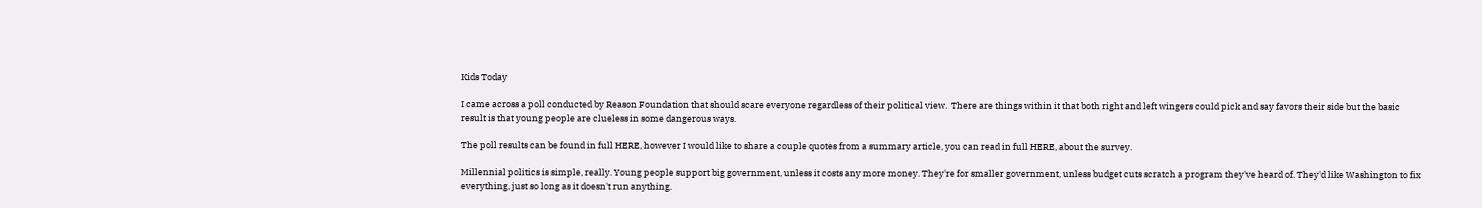Kids Today

I came across a poll conducted by Reason Foundation that should scare everyone regardless of their political view.  There are things within it that both right and left wingers could pick and say favors their side but the basic result is that young people are clueless in some dangerous ways.

The poll results can be found in full HERE, however I would like to share a couple quotes from a summary article, you can read in full HERE, about the survey.

Millennial politics is simple, really. Young people support big government, unless it costs any more money. They're for smaller government, unless budget cuts scratch a program they've heard of. They'd like Washington to fix everything, just so long as it doesn't run anything.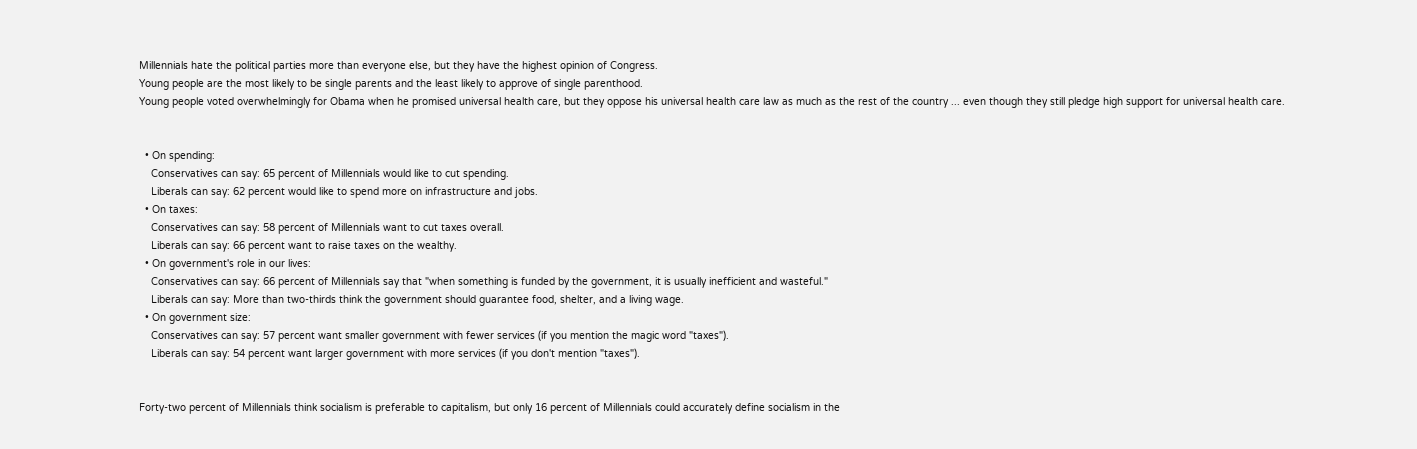Millennials hate the political parties more than everyone else, but they have the highest opinion of Congress.
Young people are the most likely to be single parents and the least likely to approve of single parenthood.
Young people voted overwhelmingly for Obama when he promised universal health care, but they oppose his universal health care law as much as the rest of the country ... even though they still pledge high support for universal health care.


  • On spending:
    Conservatives can say: 65 percent of Millennials would like to cut spending.
    Liberals can say: 62 percent would like to spend more on infrastructure and jobs.
  • On taxes:
    Conservatives can say: 58 percent of Millennials want to cut taxes overall.
    Liberals can say: 66 percent want to raise taxes on the wealthy.
  • On government's role in our lives:
    Conservatives can say: 66 percent of Millennials say that "when something is funded by the government, it is usually inefficient and wasteful."
    Liberals can say: More than two-thirds think the government should guarantee food, shelter, and a living wage.
  • On government size:
    Conservatives can say: 57 percent want smaller government with fewer services (if you mention the magic word "taxes").
    Liberals can say: 54 percent want larger government with more services (if you don't mention "taxes").


Forty-two percent of Millennials think socialism is preferable to capitalism, but only 16 percent of Millennials could accurately define socialism in the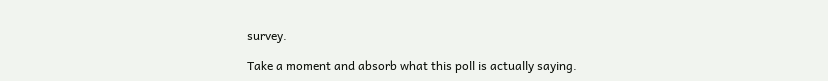survey.

Take a moment and absorb what this poll is actually saying.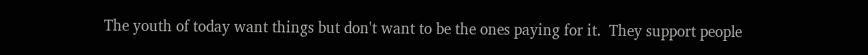The youth of today want things but don't want to be the ones paying for it.  They support people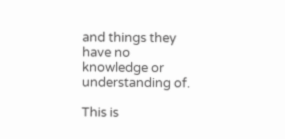and things they have no knowledge or understanding of.

This is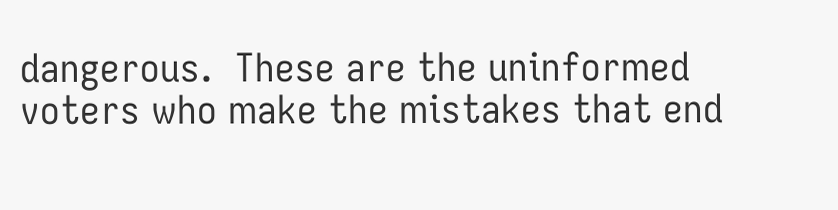dangerous.  These are the uninformed voters who make the mistakes that end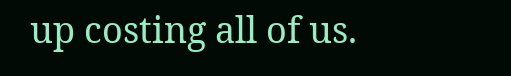up costing all of us.